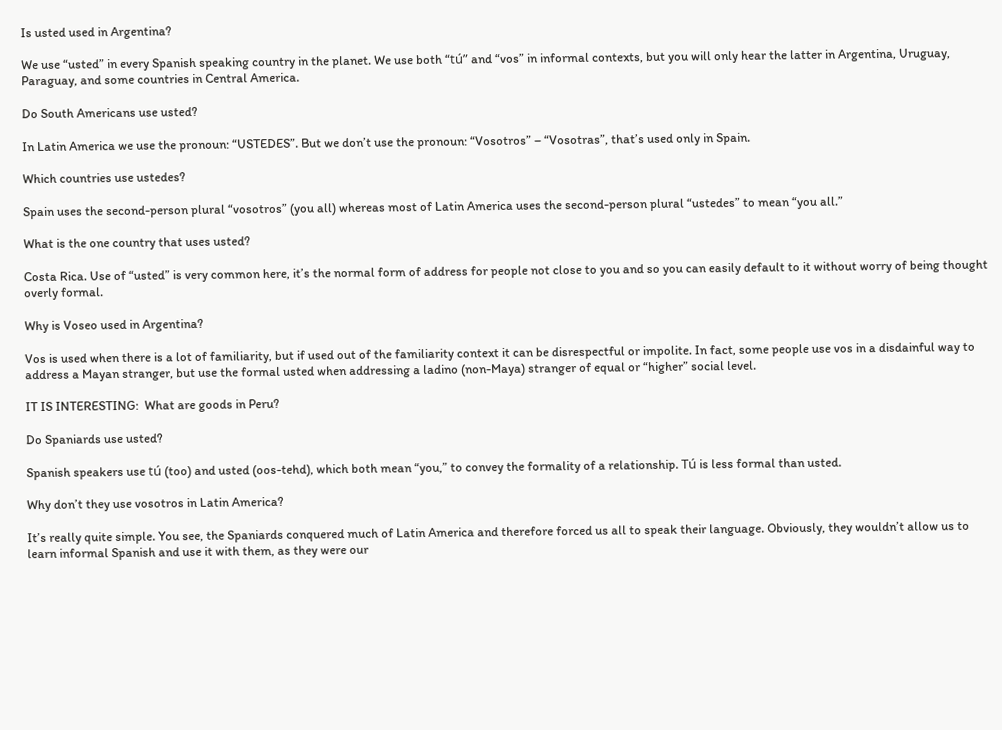Is usted used in Argentina?

We use “usted” in every Spanish speaking country in the planet. We use both “tú” and “vos” in informal contexts, but you will only hear the latter in Argentina, Uruguay, Paraguay, and some countries in Central America.

Do South Americans use usted?

In Latin America we use the pronoun: “USTEDES”. But we don’t use the pronoun: “Vosotros” – “Vosotras”, that’s used only in Spain.

Which countries use ustedes?

Spain uses the second-person plural “vosotros” (you all) whereas most of Latin America uses the second-person plural “ustedes” to mean “you all.”

What is the one country that uses usted?

Costa Rica. Use of “usted” is very common here, it’s the normal form of address for people not close to you and so you can easily default to it without worry of being thought overly formal.

Why is Voseo used in Argentina?

Vos is used when there is a lot of familiarity, but if used out of the familiarity context it can be disrespectful or impolite. In fact, some people use vos in a disdainful way to address a Mayan stranger, but use the formal usted when addressing a ladino (non-Maya) stranger of equal or “higher” social level.

IT IS INTERESTING:  What are goods in Peru?

Do Spaniards use usted?

Spanish speakers use tú (too) and usted (oos-tehd), which both mean “you,” to convey the formality of a relationship. Tú is less formal than usted.

Why don’t they use vosotros in Latin America?

It’s really quite simple. You see, the Spaniards conquered much of Latin America and therefore forced us all to speak their language. Obviously, they wouldn’t allow us to learn informal Spanish and use it with them, as they were our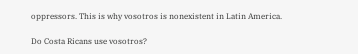oppressors. This is why vosotros is nonexistent in Latin America.

Do Costa Ricans use vosotros?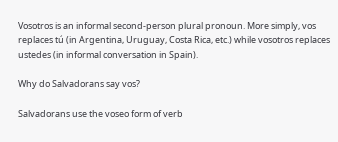Vosotros is an informal second-person plural pronoun. More simply, vos replaces tú (in Argentina, Uruguay, Costa Rica, etc.) while vosotros replaces ustedes (in informal conversation in Spain).

Why do Salvadorans say vos?

Salvadorans use the voseo form of verb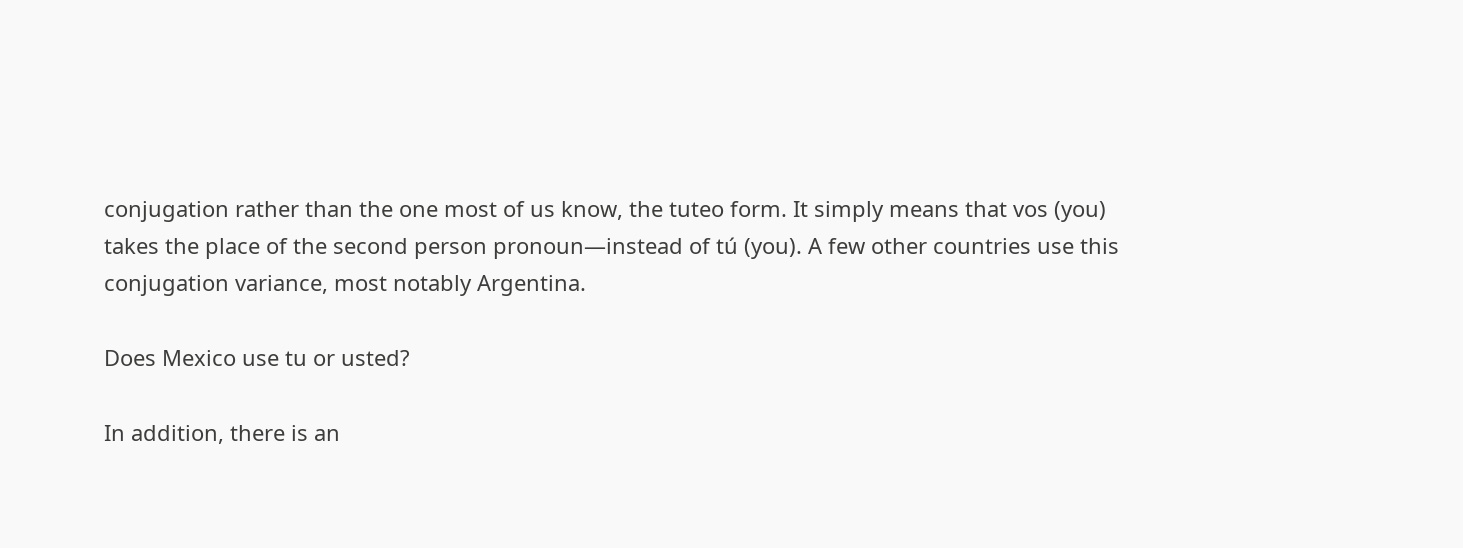conjugation rather than the one most of us know, the tuteo form. It simply means that vos (you) takes the place of the second person pronoun—instead of tú (you). A few other countries use this conjugation variance, most notably Argentina.

Does Mexico use tu or usted?

In addition, there is an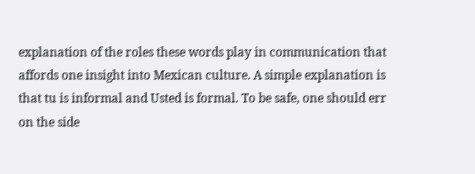explanation of the roles these words play in communication that affords one insight into Mexican culture. A simple explanation is that tu is informal and Usted is formal. To be safe, one should err on the side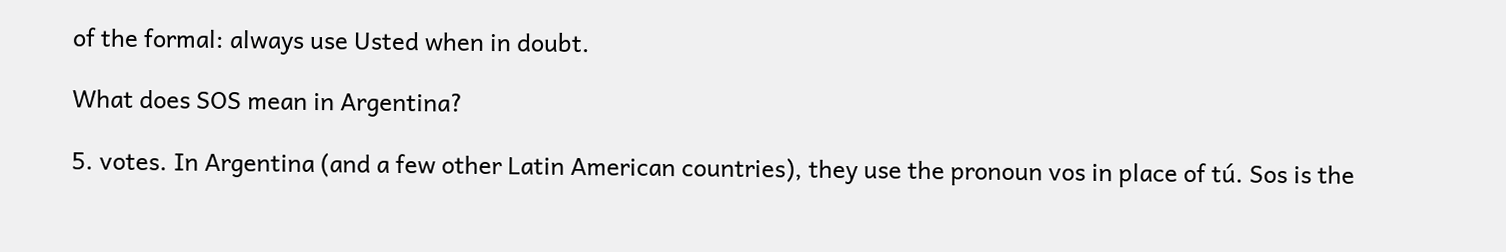of the formal: always use Usted when in doubt.

What does SOS mean in Argentina?

5. votes. In Argentina (and a few other Latin American countries), they use the pronoun vos in place of tú. Sos is the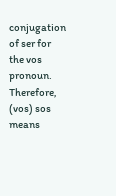conjugation of ser for the vos pronoun. Therefore, (vos) sos means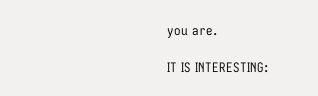you are.

IT IS INTERESTING: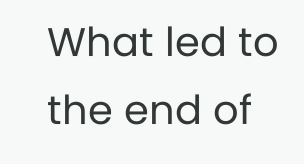What led to the end of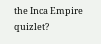the Inca Empire quizlet?